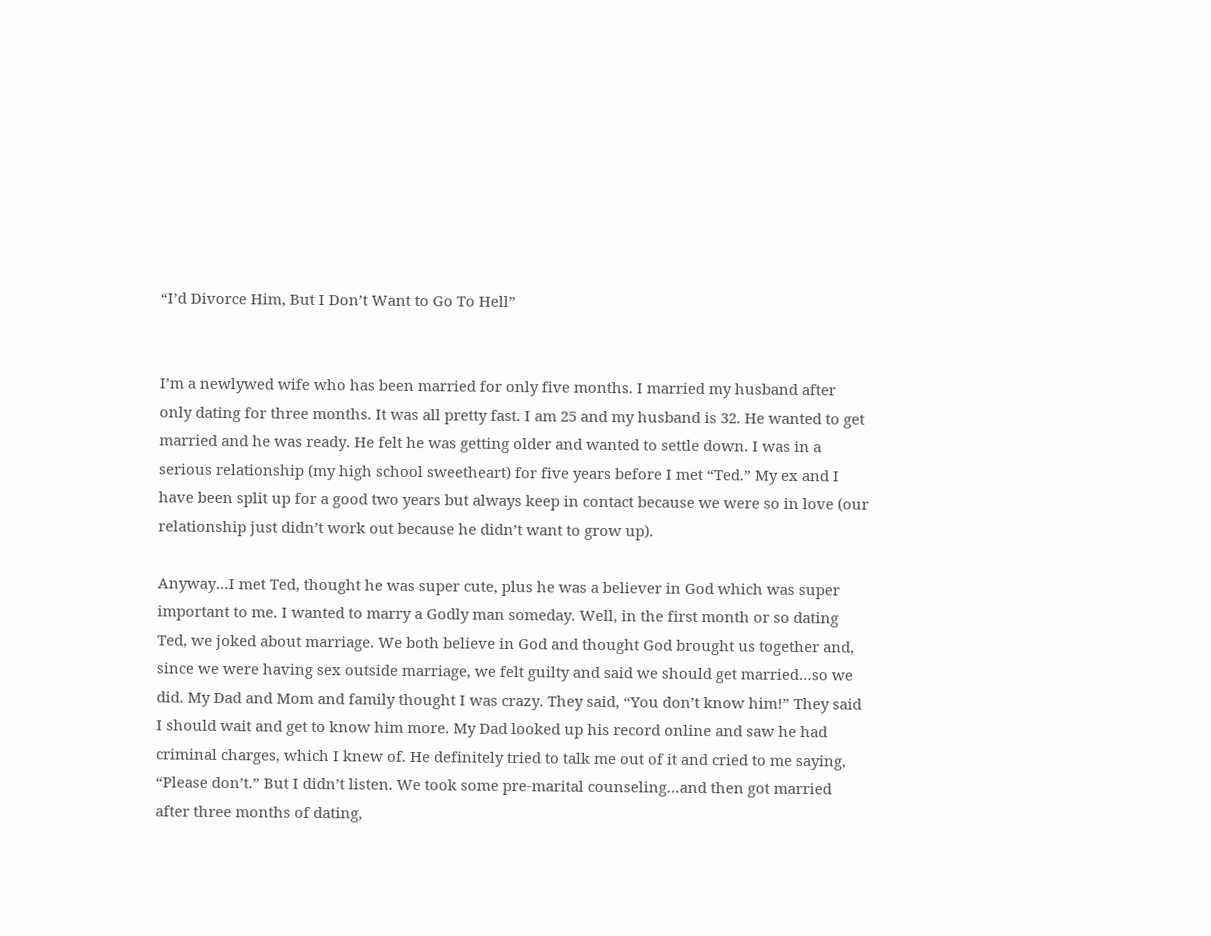“I’d Divorce Him, But I Don’t Want to Go To Hell”


I’m a newlywed wife who has been married for only five months. I married my husband after only dating for three months. It was all pretty fast. I am 25 and my husband is 32. He wanted to get married and he was ready. He felt he was getting older and wanted to settle down. I was in a serious relationship (my high school sweetheart) for five years before I met “Ted.” My ex and I have been split up for a good two years but always keep in contact because we were so in love (our relationship just didn’t work out because he didn’t want to grow up).

Anyway…I met Ted, thought he was super cute, plus he was a believer in God which was super important to me. I wanted to marry a Godly man someday. Well, in the first month or so dating Ted, we joked about marriage. We both believe in God and thought God brought us together and, since we were having sex outside marriage, we felt guilty and said we should get married…so we did. My Dad and Mom and family thought I was crazy. They said, “You don’t know him!” They said I should wait and get to know him more. My Dad looked up his record online and saw he had criminal charges, which I knew of. He definitely tried to talk me out of it and cried to me saying, “Please don’t.” But I didn’t listen. We took some pre-marital counseling…and then got married after three months of dating,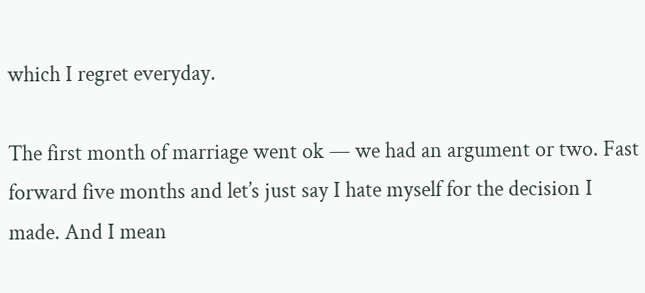which I regret everyday.

The first month of marriage went ok — we had an argument or two. Fast forward five months and let’s just say I hate myself for the decision I made. And I mean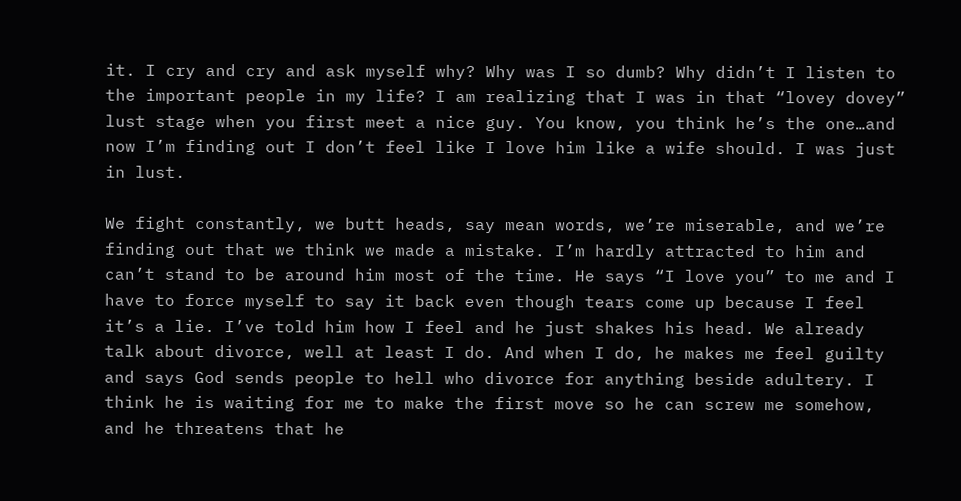it. I cry and cry and ask myself why? Why was I so dumb? Why didn’t I listen to the important people in my life? I am realizing that I was in that “lovey dovey” lust stage when you first meet a nice guy. You know, you think he’s the one…and now I’m finding out I don’t feel like I love him like a wife should. I was just in lust.

We fight constantly, we butt heads, say mean words, we’re miserable, and we’re finding out that we think we made a mistake. I’m hardly attracted to him and can’t stand to be around him most of the time. He says “I love you” to me and I have to force myself to say it back even though tears come up because I feel it’s a lie. I’ve told him how I feel and he just shakes his head. We already talk about divorce, well at least I do. And when I do, he makes me feel guilty and says God sends people to hell who divorce for anything beside adultery. I think he is waiting for me to make the first move so he can screw me somehow, and he threatens that he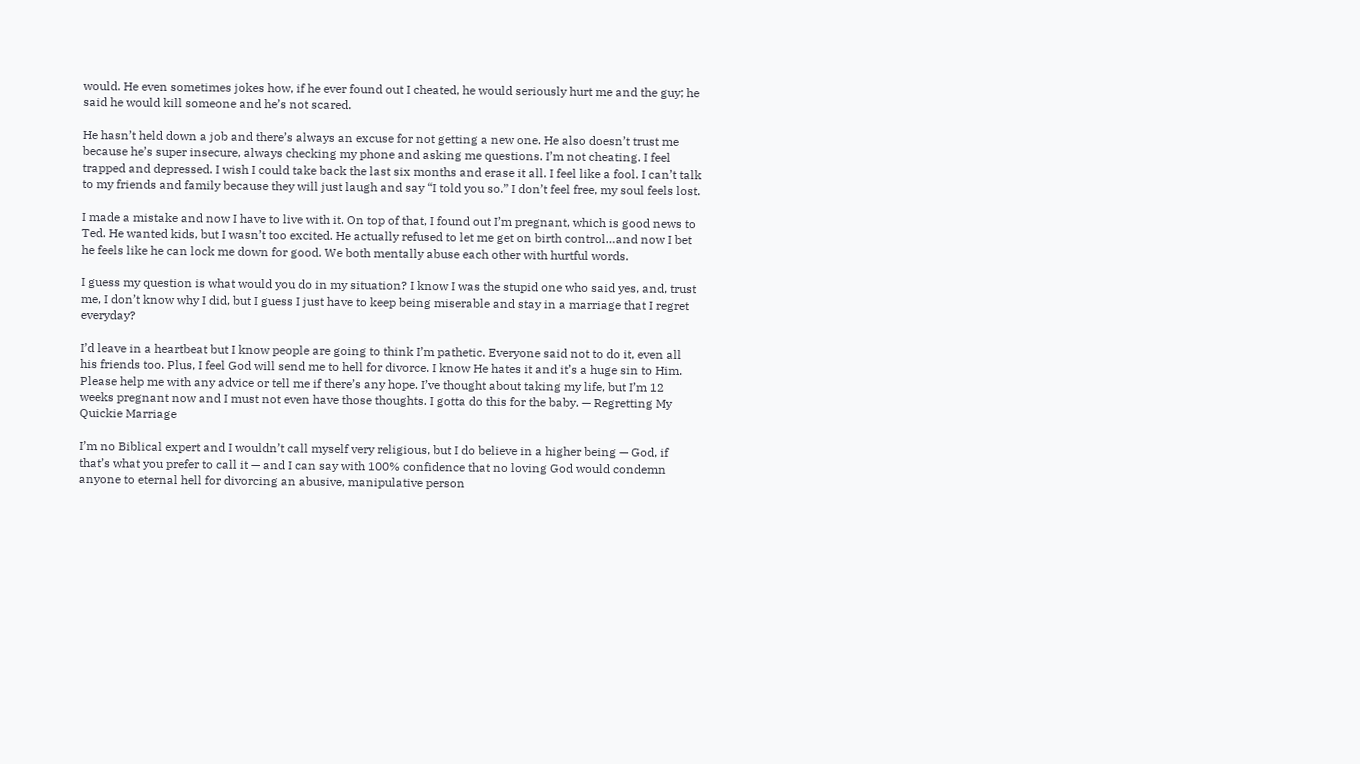would. He even sometimes jokes how, if he ever found out I cheated, he would seriously hurt me and the guy; he said he would kill someone and he’s not scared.

He hasn’t held down a job and there’s always an excuse for not getting a new one. He also doesn’t trust me because he’s super insecure, always checking my phone and asking me questions. I’m not cheating. I feel trapped and depressed. I wish I could take back the last six months and erase it all. I feel like a fool. I can’t talk to my friends and family because they will just laugh and say “I told you so.” I don’t feel free, my soul feels lost.

I made a mistake and now I have to live with it. On top of that, I found out I’m pregnant, which is good news to Ted. He wanted kids, but I wasn’t too excited. He actually refused to let me get on birth control…and now I bet he feels like he can lock me down for good. We both mentally abuse each other with hurtful words.

I guess my question is what would you do in my situation? I know I was the stupid one who said yes, and, trust me, I don’t know why I did, but I guess I just have to keep being miserable and stay in a marriage that I regret everyday?

I’d leave in a heartbeat but I know people are going to think I’m pathetic. Everyone said not to do it, even all his friends too. Plus, I feel God will send me to hell for divorce. I know He hates it and it’s a huge sin to Him. Please help me with any advice or tell me if there’s any hope. I’ve thought about taking my life, but I’m 12 weeks pregnant now and I must not even have those thoughts. I gotta do this for the baby. — Regretting My Quickie Marriage

I’m no Biblical expert and I wouldn’t call myself very religious, but I do believe in a higher being — God, if that’s what you prefer to call it — and I can say with 100% confidence that no loving God would condemn anyone to eternal hell for divorcing an abusive, manipulative person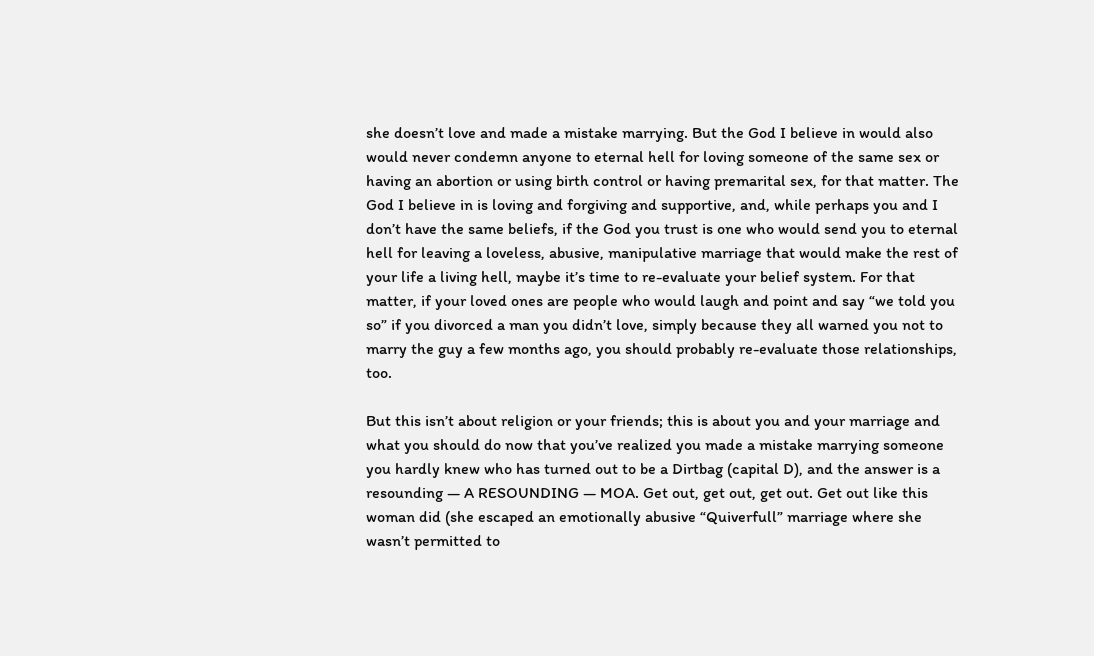she doesn’t love and made a mistake marrying. But the God I believe in would also would never condemn anyone to eternal hell for loving someone of the same sex or having an abortion or using birth control or having premarital sex, for that matter. The God I believe in is loving and forgiving and supportive, and, while perhaps you and I don’t have the same beliefs, if the God you trust is one who would send you to eternal hell for leaving a loveless, abusive, manipulative marriage that would make the rest of your life a living hell, maybe it’s time to re-evaluate your belief system. For that matter, if your loved ones are people who would laugh and point and say “we told you so” if you divorced a man you didn’t love, simply because they all warned you not to marry the guy a few months ago, you should probably re-evaluate those relationships, too.

But this isn’t about religion or your friends; this is about you and your marriage and what you should do now that you’ve realized you made a mistake marrying someone you hardly knew who has turned out to be a Dirtbag (capital D), and the answer is a resounding — A RESOUNDING — MOA. Get out, get out, get out. Get out like this woman did (she escaped an emotionally abusive “Quiverfull” marriage where she wasn’t permitted to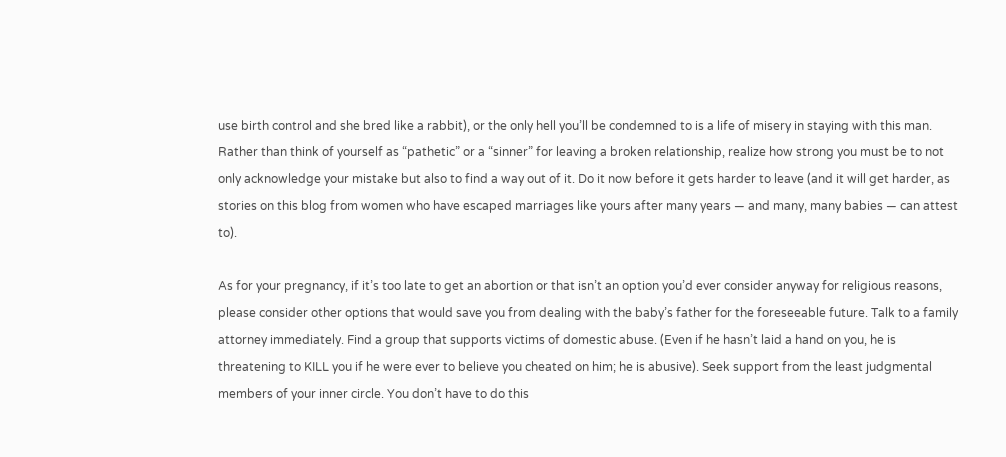use birth control and she bred like a rabbit), or the only hell you’ll be condemned to is a life of misery in staying with this man. Rather than think of yourself as “pathetic” or a “sinner” for leaving a broken relationship, realize how strong you must be to not only acknowledge your mistake but also to find a way out of it. Do it now before it gets harder to leave (and it will get harder, as stories on this blog from women who have escaped marriages like yours after many years — and many, many babies — can attest to).

As for your pregnancy, if it’s too late to get an abortion or that isn’t an option you’d ever consider anyway for religious reasons, please consider other options that would save you from dealing with the baby’s father for the foreseeable future. Talk to a family attorney immediately. Find a group that supports victims of domestic abuse. (Even if he hasn’t laid a hand on you, he is threatening to KILL you if he were ever to believe you cheated on him; he is abusive). Seek support from the least judgmental members of your inner circle. You don’t have to do this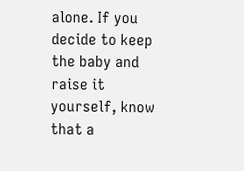alone. If you decide to keep the baby and raise it yourself, know that a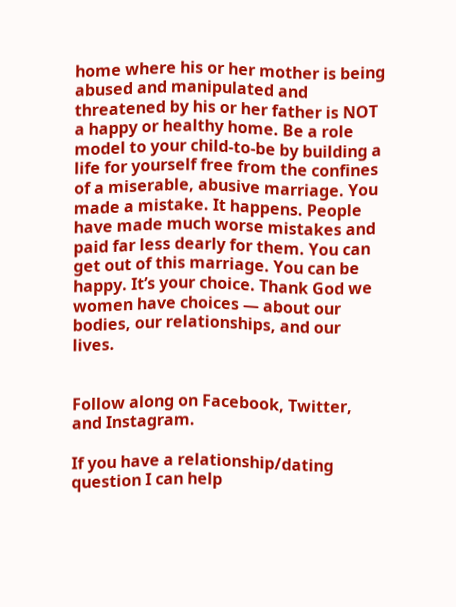home where his or her mother is being abused and manipulated and threatened by his or her father is NOT a happy or healthy home. Be a role model to your child-to-be by building a life for yourself free from the confines of a miserable, abusive marriage. You made a mistake. It happens. People have made much worse mistakes and paid far less dearly for them. You can get out of this marriage. You can be happy. It’s your choice. Thank God we women have choices — about our bodies, our relationships, and our lives.


Follow along on Facebook, Twitter, and Instagram.

If you have a relationship/dating question I can help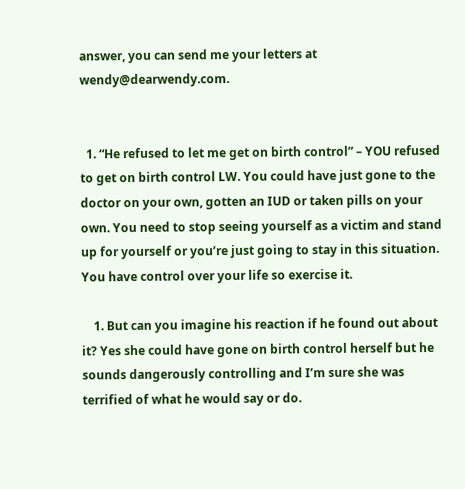answer, you can send me your letters at wendy@dearwendy.com.


  1. “He refused to let me get on birth control” – YOU refused to get on birth control LW. You could have just gone to the doctor on your own, gotten an IUD or taken pills on your own. You need to stop seeing yourself as a victim and stand up for yourself or you’re just going to stay in this situation. You have control over your life so exercise it.

    1. But can you imagine his reaction if he found out about it? Yes she could have gone on birth control herself but he sounds dangerously controlling and I’m sure she was terrified of what he would say or do.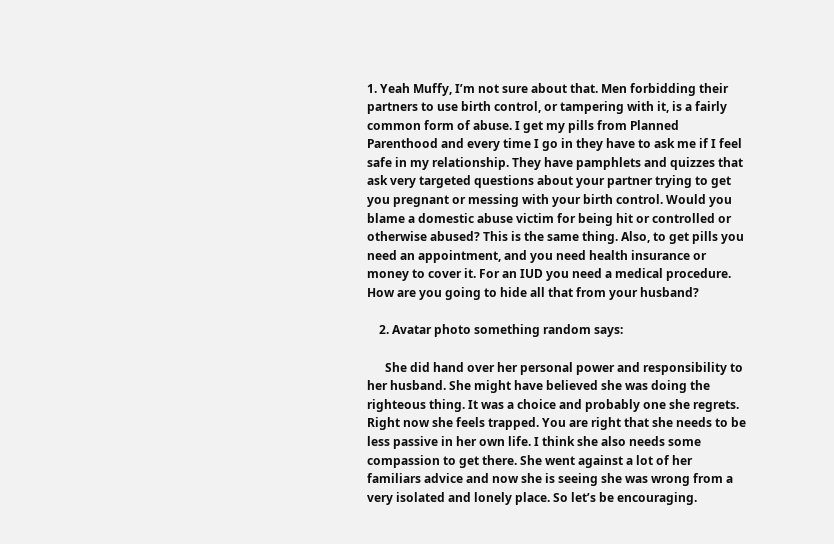1. Yeah Muffy, I’m not sure about that. Men forbidding their partners to use birth control, or tampering with it, is a fairly common form of abuse. I get my pills from Planned Parenthood and every time I go in they have to ask me if I feel safe in my relationship. They have pamphlets and quizzes that ask very targeted questions about your partner trying to get you pregnant or messing with your birth control. Would you blame a domestic abuse victim for being hit or controlled or otherwise abused? This is the same thing. Also, to get pills you need an appointment, and you need health insurance or money to cover it. For an IUD you need a medical procedure. How are you going to hide all that from your husband?

    2. Avatar photo something random says:

      She did hand over her personal power and responsibility to her husband. She might have believed she was doing the righteous thing. It was a choice and probably one she regrets. Right now she feels trapped. You are right that she needs to be less passive in her own life. I think she also needs some compassion to get there. She went against a lot of her familiars advice and now she is seeing she was wrong from a very isolated and lonely place. So let’s be encouraging.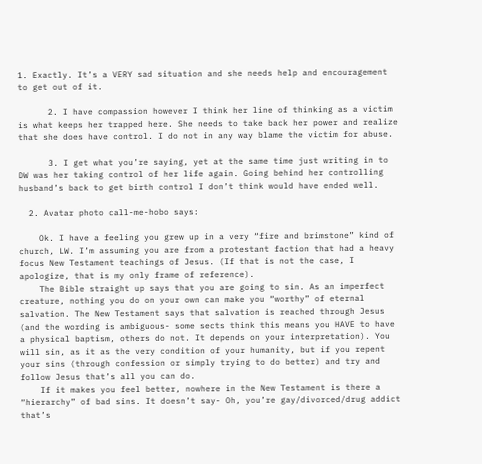1. Exactly. It’s a VERY sad situation and she needs help and encouragement to get out of it.

      2. I have compassion however I think her line of thinking as a victim is what keeps her trapped here. She needs to take back her power and realize that she does have control. I do not in any way blame the victim for abuse.

      3. I get what you’re saying, yet at the same time just writing in to DW was her taking control of her life again. Going behind her controlling husband’s back to get birth control I don’t think would have ended well.

  2. Avatar photo call-me-hobo says:

    Ok. I have a feeling you grew up in a very “fire and brimstone” kind of church, LW. I’m assuming you are from a protestant faction that had a heavy focus New Testament teachings of Jesus. (If that is not the case, I apologize, that is my only frame of reference).
    The Bible straight up says that you are going to sin. As an imperfect creature, nothing you do on your own can make you “worthy” of eternal salvation. The New Testament says that salvation is reached through Jesus (and the wording is ambiguous- some sects think this means you HAVE to have a physical baptism, others do not. It depends on your interpretation). You will sin, as it as the very condition of your humanity, but if you repent your sins (through confession or simply trying to do better) and try and follow Jesus that’s all you can do.
    If it makes you feel better, nowhere in the New Testament is there a “hierarchy” of bad sins. It doesn’t say- Oh, you’re gay/divorced/drug addict that’s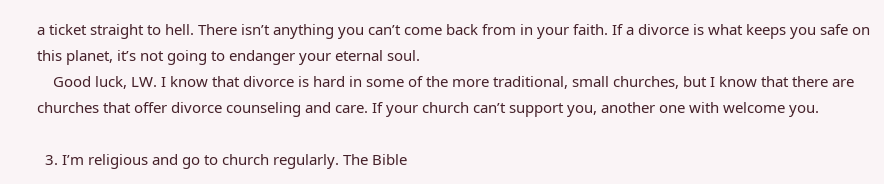a ticket straight to hell. There isn’t anything you can’t come back from in your faith. If a divorce is what keeps you safe on this planet, it’s not going to endanger your eternal soul.
    Good luck, LW. I know that divorce is hard in some of the more traditional, small churches, but I know that there are churches that offer divorce counseling and care. If your church can’t support you, another one with welcome you.

  3. I’m religious and go to church regularly. The Bible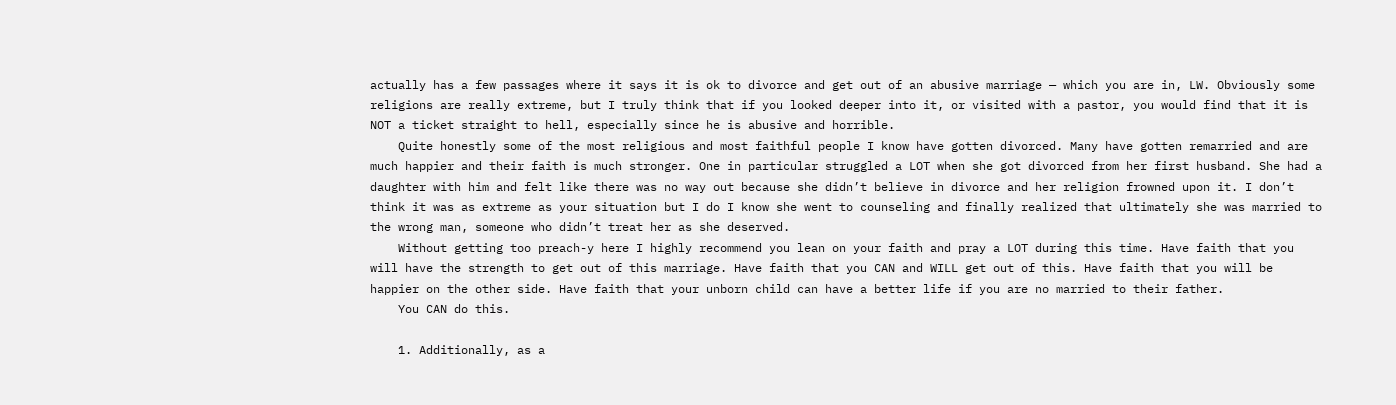actually has a few passages where it says it is ok to divorce and get out of an abusive marriage — which you are in, LW. Obviously some religions are really extreme, but I truly think that if you looked deeper into it, or visited with a pastor, you would find that it is NOT a ticket straight to hell, especially since he is abusive and horrible.
    Quite honestly some of the most religious and most faithful people I know have gotten divorced. Many have gotten remarried and are much happier and their faith is much stronger. One in particular struggled a LOT when she got divorced from her first husband. She had a daughter with him and felt like there was no way out because she didn’t believe in divorce and her religion frowned upon it. I don’t think it was as extreme as your situation but I do I know she went to counseling and finally realized that ultimately she was married to the wrong man, someone who didn’t treat her as she deserved.
    Without getting too preach-y here I highly recommend you lean on your faith and pray a LOT during this time. Have faith that you will have the strength to get out of this marriage. Have faith that you CAN and WILL get out of this. Have faith that you will be happier on the other side. Have faith that your unborn child can have a better life if you are no married to their father.
    You CAN do this.

    1. Additionally, as a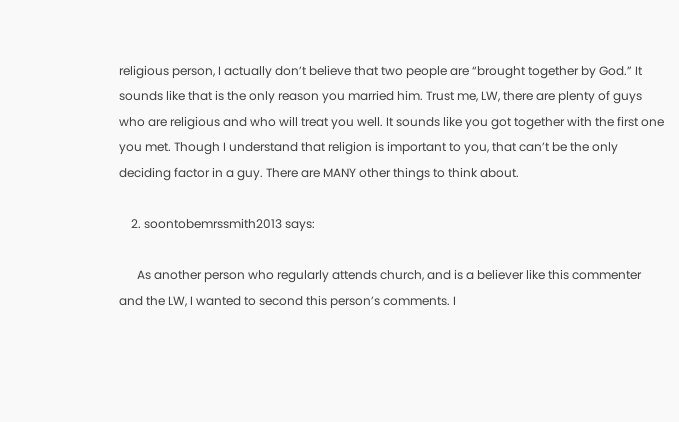religious person, I actually don’t believe that two people are “brought together by God.” It sounds like that is the only reason you married him. Trust me, LW, there are plenty of guys who are religious and who will treat you well. It sounds like you got together with the first one you met. Though I understand that religion is important to you, that can’t be the only deciding factor in a guy. There are MANY other things to think about.

    2. soontobemrssmith2013 says:

      As another person who regularly attends church, and is a believer like this commenter and the LW, I wanted to second this person’s comments. I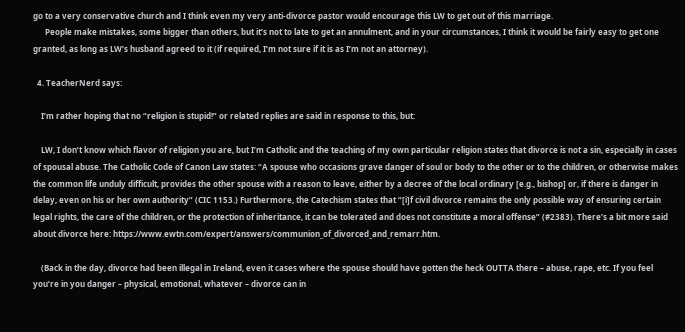go to a very conservative church and I think even my very anti-divorce pastor would encourage this LW to get out of this marriage.
      People make mistakes, some bigger than others, but it’s not to late to get an annulment, and in your circumstances, I think it would be fairly easy to get one granted, as long as LW’s husband agreed to it (if required, I’m not sure if it is as I’m not an attorney).

  4. TeacherNerd says:

    I’m rather hoping that no “religion is stupid!” or related replies are said in response to this, but:

    LW, I don’t know which flavor of religion you are, but I’m Catholic and the teaching of my own particular religion states that divorce is not a sin, especially in cases of spousal abuse. The Catholic Code of Canon Law states: “A spouse who occasions grave danger of soul or body to the other or to the children, or otherwise makes the common life unduly difficult, provides the other spouse with a reason to leave, either by a decree of the local ordinary [e.g., bishop] or, if there is danger in delay, even on his or her own authority” (CIC 1153.) Furthermore, the Catechism states that “[i]f civil divorce remains the only possible way of ensuring certain legal rights, the care of the children, or the protection of inheritance, it can be tolerated and does not constitute a moral offense” (#2383). There’s a bit more said about divorce here: https://www.ewtn.com/expert/answers/communion_of_divorced_and_remarr.htm.

    (Back in the day, divorce had been illegal in Ireland, even it cases where the spouse should have gotten the heck OUTTA there – abuse, rape, etc. If you feel you’re in you danger – physical, emotional, whatever – divorce can in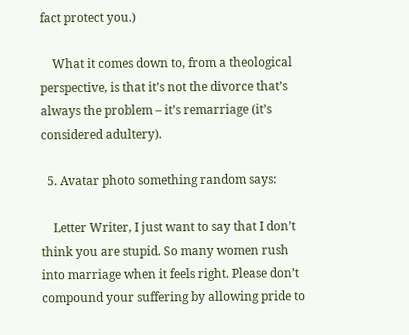fact protect you.)

    What it comes down to, from a theological perspective, is that it’s not the divorce that’s always the problem – it’s remarriage (it’s considered adultery).

  5. Avatar photo something random says:

    Letter Writer, I just want to say that I don’t think you are stupid. So many women rush into marriage when it feels right. Please don’t compound your suffering by allowing pride to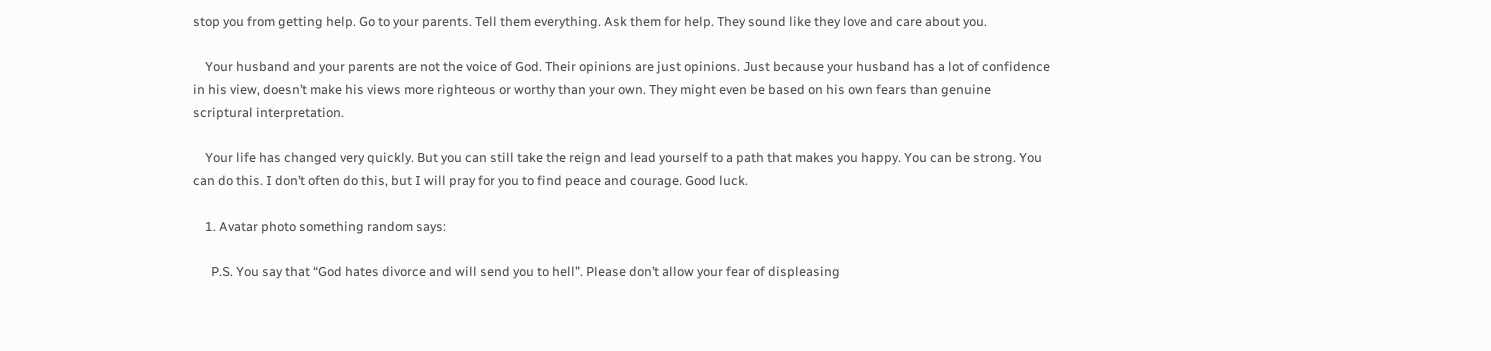stop you from getting help. Go to your parents. Tell them everything. Ask them for help. They sound like they love and care about you.

    Your husband and your parents are not the voice of God. Their opinions are just opinions. Just because your husband has a lot of confidence in his view, doesn’t make his views more righteous or worthy than your own. They might even be based on his own fears than genuine scriptural interpretation.

    Your life has changed very quickly. But you can still take the reign and lead yourself to a path that makes you happy. You can be strong. You can do this. I don’t often do this, but I will pray for you to find peace and courage. Good luck.

    1. Avatar photo something random says:

      P.S. You say that “God hates divorce and will send you to hell”. Please don’t allow your fear of displeasing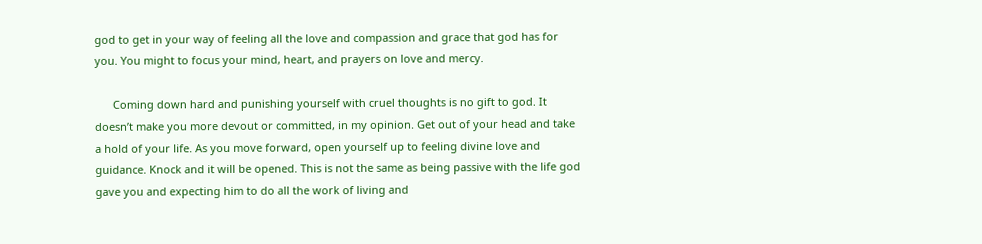god to get in your way of feeling all the love and compassion and grace that god has for you. You might to focus your mind, heart, and prayers on love and mercy.

      Coming down hard and punishing yourself with cruel thoughts is no gift to god. It doesn’t make you more devout or committed, in my opinion. Get out of your head and take a hold of your life. As you move forward, open yourself up to feeling divine love and guidance. Knock and it will be opened. This is not the same as being passive with the life god gave you and expecting him to do all the work of living and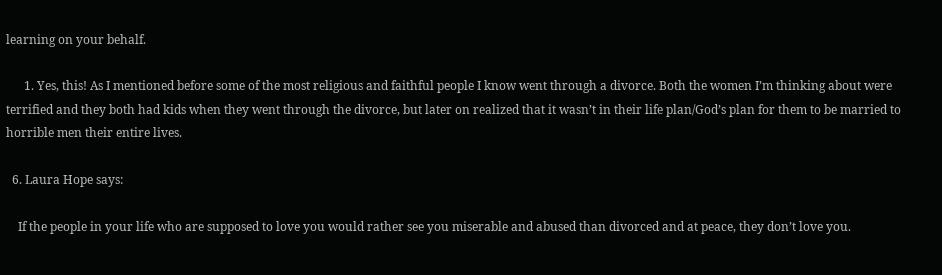learning on your behalf.

      1. Yes, this! As I mentioned before some of the most religious and faithful people I know went through a divorce. Both the women I’m thinking about were terrified and they both had kids when they went through the divorce, but later on realized that it wasn’t in their life plan/God’s plan for them to be married to horrible men their entire lives.

  6. Laura Hope says:

    If the people in your life who are supposed to love you would rather see you miserable and abused than divorced and at peace, they don’t love you.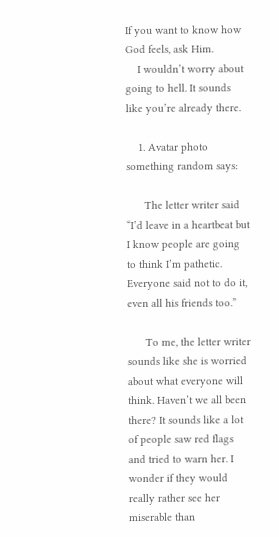If you want to know how God feels, ask Him.
    I wouldn’t worry about going to hell. It sounds like you’re already there.

    1. Avatar photo something random says:

      The letter writer said “I’d leave in a heartbeat but I know people are going to think I’m pathetic. Everyone said not to do it, even all his friends too.”

      To me, the letter writer sounds like she is worried about what everyone will think. Haven’t we all been there? It sounds like a lot of people saw red flags and tried to warn her. I wonder if they would really rather see her miserable than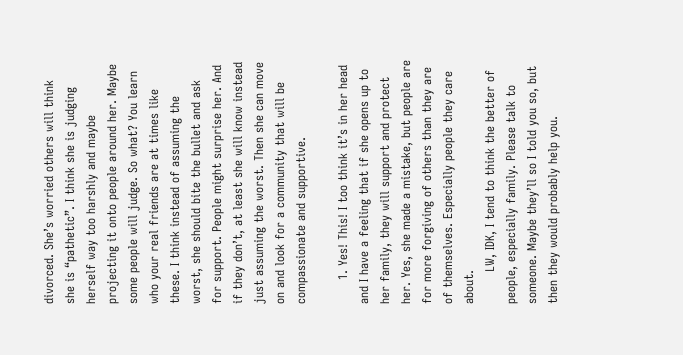divorced. She’s worried others will think she is “pathetic”. I think she is judging herself way too harshly and maybe projecting it onto people around her. Maybe some people will judge. So what? You learn who your real friends are at times like these. I think instead of assuming the worst, she should bite the bullet and ask for support. People might surprise her. And if they don’t, at least she will know instead just assuming the worst. Then she can move on and look for a community that will be compassionate and supportive.

      1. Yes! This! I too think it’s in her head and I have a feeling that if she opens up to her family, they will support and protect her. Yes, she made a mistake, but people are for more forgiving of others than they are of themselves. Especially people they care about.
        LW, IDK, I tend to think the better of people, especially family. Please talk to someone. Maybe they’ll so I told you so, but then they would probably help you.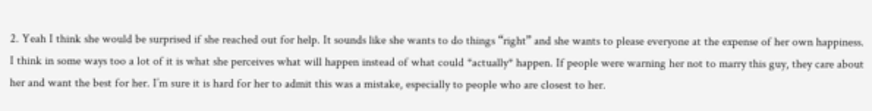2. Yeah I think she would be surprised if she reached out for help. It sounds like she wants to do things “right” and she wants to please everyone at the expense of her own happiness. I think in some ways too a lot of it is what she perceives what will happen instead of what could *actually* happen. If people were warning her not to marry this guy, they care about her and want the best for her. I’m sure it is hard for her to admit this was a mistake, especially to people who are closest to her.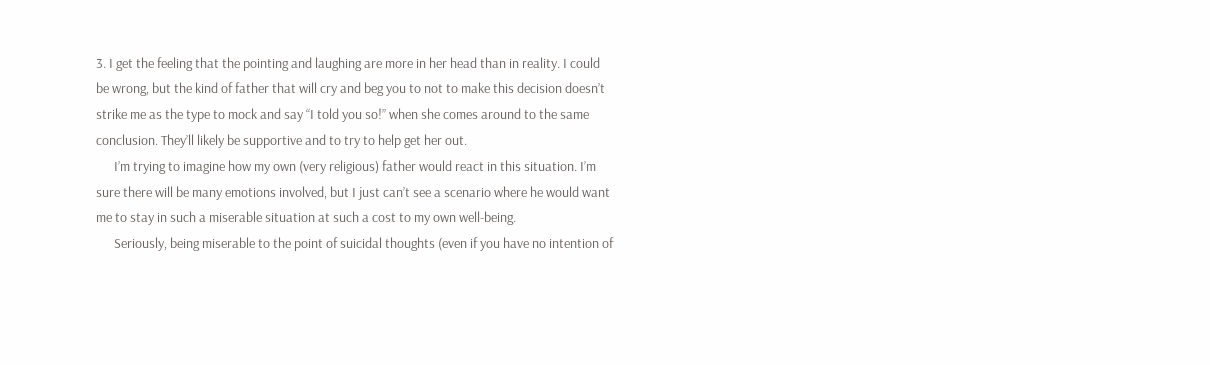3. I get the feeling that the pointing and laughing are more in her head than in reality. I could be wrong, but the kind of father that will cry and beg you to not to make this decision doesn’t strike me as the type to mock and say “I told you so!” when she comes around to the same conclusion. They’ll likely be supportive and to try to help get her out.
      I’m trying to imagine how my own (very religious) father would react in this situation. I’m sure there will be many emotions involved, but I just can’t see a scenario where he would want me to stay in such a miserable situation at such a cost to my own well-being.
      Seriously, being miserable to the point of suicidal thoughts (even if you have no intention of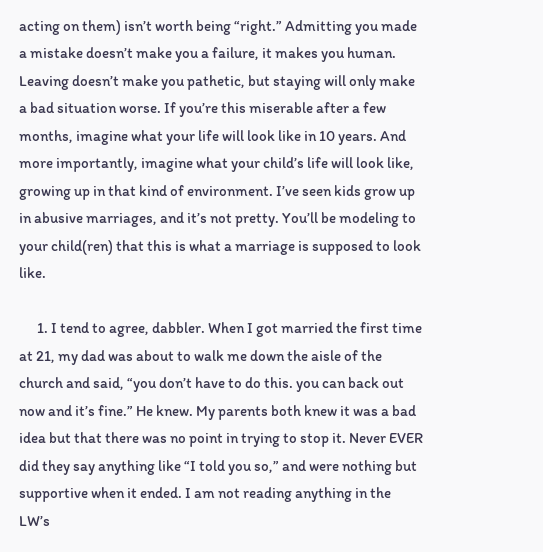acting on them) isn’t worth being “right.” Admitting you made a mistake doesn’t make you a failure, it makes you human. Leaving doesn’t make you pathetic, but staying will only make a bad situation worse. If you’re this miserable after a few months, imagine what your life will look like in 10 years. And more importantly, imagine what your child’s life will look like, growing up in that kind of environment. I’ve seen kids grow up in abusive marriages, and it’s not pretty. You’ll be modeling to your child(ren) that this is what a marriage is supposed to look like.

      1. I tend to agree, dabbler. When I got married the first time at 21, my dad was about to walk me down the aisle of the church and said, “you don’t have to do this. you can back out now and it’s fine.” He knew. My parents both knew it was a bad idea but that there was no point in trying to stop it. Never EVER did they say anything like “I told you so,” and were nothing but supportive when it ended. I am not reading anything in the LW’s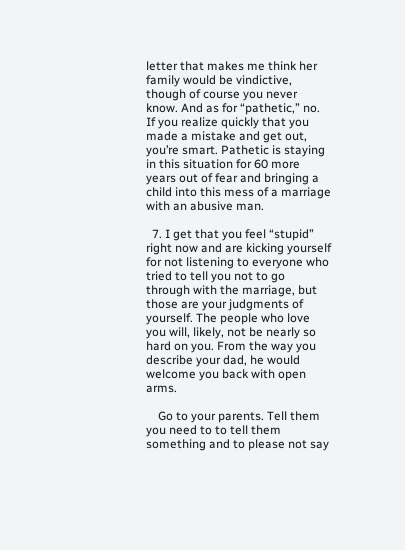letter that makes me think her family would be vindictive, though of course you never know. And as for “pathetic,” no. If you realize quickly that you made a mistake and get out, you’re smart. Pathetic is staying in this situation for 60 more years out of fear and bringing a child into this mess of a marriage with an abusive man.

  7. I get that you feel “stupid” right now and are kicking yourself for not listening to everyone who tried to tell you not to go through with the marriage, but those are your judgments of yourself. The people who love you will, likely, not be nearly so hard on you. From the way you describe your dad, he would welcome you back with open arms.

    Go to your parents. Tell them you need to to tell them something and to please not say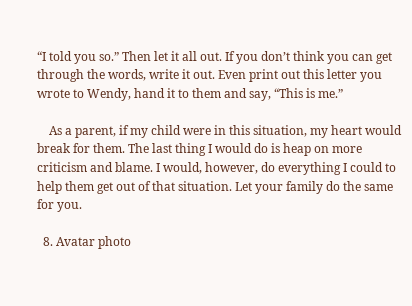“I told you so.” Then let it all out. If you don’t think you can get through the words, write it out. Even print out this letter you wrote to Wendy, hand it to them and say, “This is me.”

    As a parent, if my child were in this situation, my heart would break for them. The last thing I would do is heap on more criticism and blame. I would, however, do everything I could to help them get out of that situation. Let your family do the same for you.

  8. Avatar photo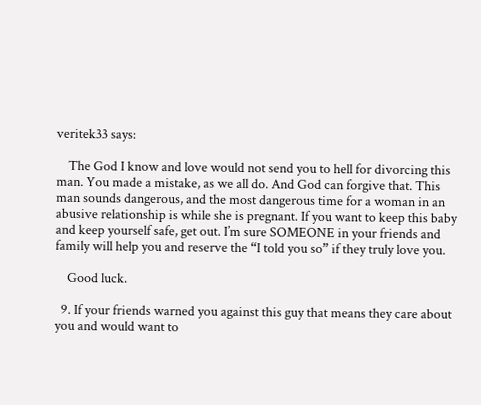veritek33 says:

    The God I know and love would not send you to hell for divorcing this man. You made a mistake, as we all do. And God can forgive that. This man sounds dangerous, and the most dangerous time for a woman in an abusive relationship is while she is pregnant. If you want to keep this baby and keep yourself safe, get out. I’m sure SOMEONE in your friends and family will help you and reserve the “I told you so” if they truly love you.

    Good luck.

  9. If your friends warned you against this guy that means they care about you and would want to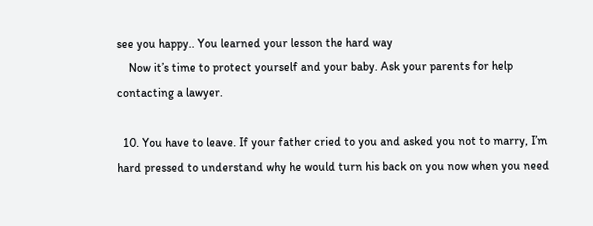see you happy.. You learned your lesson the hard way
    Now it’s time to protect yourself and your baby. Ask your parents for help contacting a lawyer.

  10. You have to leave. If your father cried to you and asked you not to marry, I’m hard pressed to understand why he would turn his back on you now when you need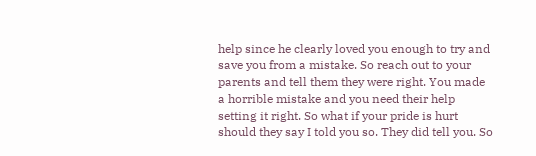help since he clearly loved you enough to try and save you from a mistake. So reach out to your parents and tell them they were right. You made a horrible mistake and you need their help setting it right. So what if your pride is hurt should they say I told you so. They did tell you. So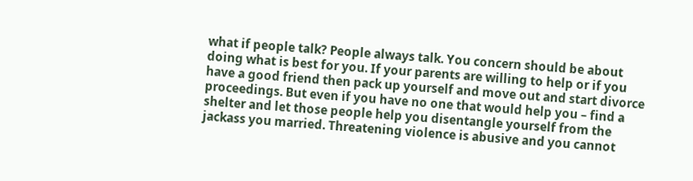what if people talk? People always talk. You concern should be about doing what is best for you. If your parents are willing to help or if you have a good friend then pack up yourself and move out and start divorce proceedings. But even if you have no one that would help you – find a shelter and let those people help you disentangle yourself from the jackass you married. Threatening violence is abusive and you cannot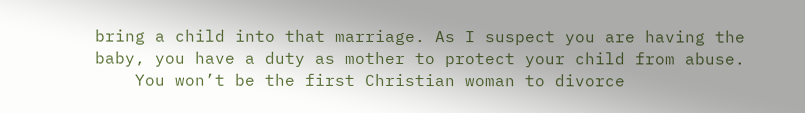bring a child into that marriage. As I suspect you are having the baby, you have a duty as mother to protect your child from abuse.
    You won’t be the first Christian woman to divorce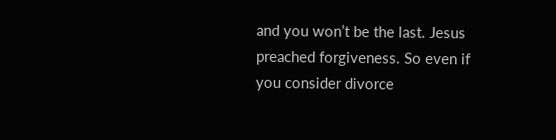and you won’t be the last. Jesus preached forgiveness. So even if you consider divorce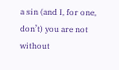a sin (and I, for one, don’t) you are not without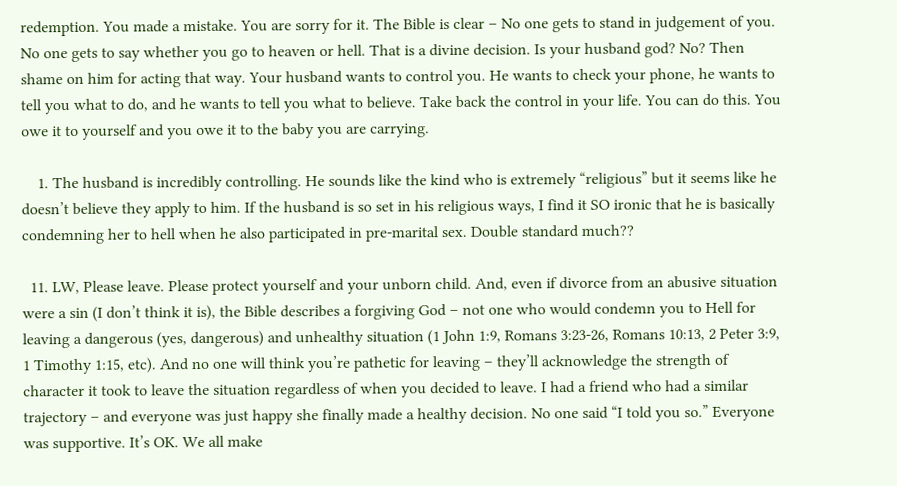redemption. You made a mistake. You are sorry for it. The Bible is clear – No one gets to stand in judgement of you. No one gets to say whether you go to heaven or hell. That is a divine decision. Is your husband god? No? Then shame on him for acting that way. Your husband wants to control you. He wants to check your phone, he wants to tell you what to do, and he wants to tell you what to believe. Take back the control in your life. You can do this. You owe it to yourself and you owe it to the baby you are carrying.

    1. The husband is incredibly controlling. He sounds like the kind who is extremely “religious” but it seems like he doesn’t believe they apply to him. If the husband is so set in his religious ways, I find it SO ironic that he is basically condemning her to hell when he also participated in pre-marital sex. Double standard much??

  11. LW, Please leave. Please protect yourself and your unborn child. And, even if divorce from an abusive situation were a sin (I don’t think it is), the Bible describes a forgiving God – not one who would condemn you to Hell for leaving a dangerous (yes, dangerous) and unhealthy situation (1 John 1:9, Romans 3:23-26, Romans 10:13, 2 Peter 3:9, 1 Timothy 1:15, etc). And no one will think you’re pathetic for leaving – they’ll acknowledge the strength of character it took to leave the situation regardless of when you decided to leave. I had a friend who had a similar trajectory – and everyone was just happy she finally made a healthy decision. No one said “I told you so.” Everyone was supportive. It’s OK. We all make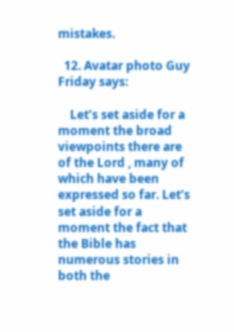mistakes.

  12. Avatar photo Guy Friday says:

    Let’s set aside for a moment the broad viewpoints there are of the Lord , many of which have been expressed so far. Let’s set aside for a moment the fact that the Bible has numerous stories in both the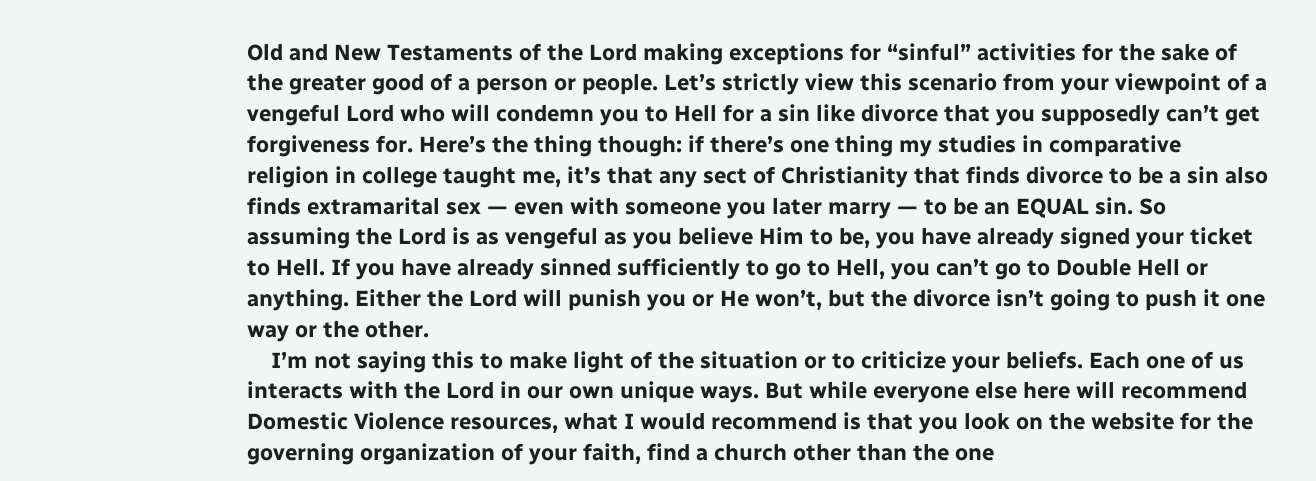Old and New Testaments of the Lord making exceptions for “sinful” activities for the sake of the greater good of a person or people. Let’s strictly view this scenario from your viewpoint of a vengeful Lord who will condemn you to Hell for a sin like divorce that you supposedly can’t get forgiveness for. Here’s the thing though: if there’s one thing my studies in comparative religion in college taught me, it’s that any sect of Christianity that finds divorce to be a sin also finds extramarital sex — even with someone you later marry — to be an EQUAL sin. So assuming the Lord is as vengeful as you believe Him to be, you have already signed your ticket to Hell. If you have already sinned sufficiently to go to Hell, you can’t go to Double Hell or anything. Either the Lord will punish you or He won’t, but the divorce isn’t going to push it one way or the other.
    I’m not saying this to make light of the situation or to criticize your beliefs. Each one of us interacts with the Lord in our own unique ways. But while everyone else here will recommend Domestic Violence resources, what I would recommend is that you look on the website for the governing organization of your faith, find a church other than the one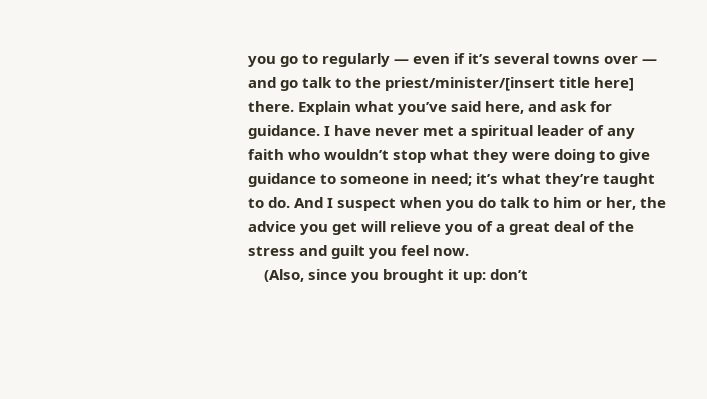you go to regularly — even if it’s several towns over — and go talk to the priest/minister/[insert title here] there. Explain what you’ve said here, and ask for guidance. I have never met a spiritual leader of any faith who wouldn’t stop what they were doing to give guidance to someone in need; it’s what they’re taught to do. And I suspect when you do talk to him or her, the advice you get will relieve you of a great deal of the stress and guilt you feel now.
    (Also, since you brought it up: don’t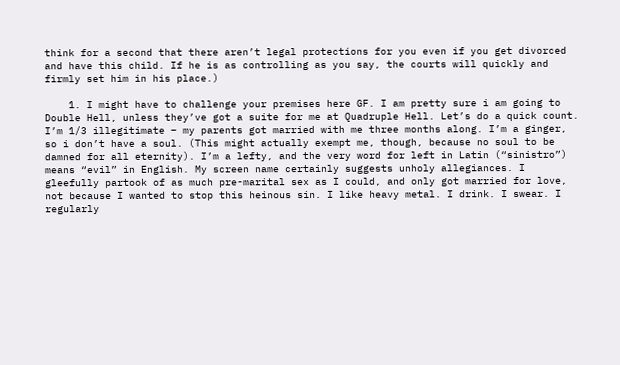think for a second that there aren’t legal protections for you even if you get divorced and have this child. If he is as controlling as you say, the courts will quickly and firmly set him in his place.)

    1. I might have to challenge your premises here GF. I am pretty sure i am going to Double Hell, unless they’ve got a suite for me at Quadruple Hell. Let’s do a quick count. I’m 1/3 illegitimate – my parents got married with me three months along. I’m a ginger, so i don’t have a soul. (This might actually exempt me, though, because no soul to be damned for all eternity). I’m a lefty, and the very word for left in Latin (“sinistro”) means “evil” in English. My screen name certainly suggests unholy allegiances. I gleefully partook of as much pre-marital sex as I could, and only got married for love, not because I wanted to stop this heinous sin. I like heavy metal. I drink. I swear. I regularly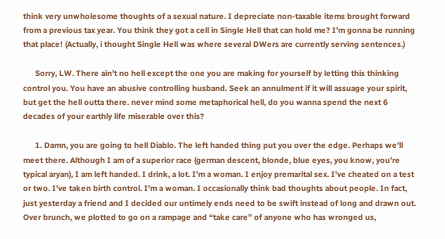think very unwholesome thoughts of a sexual nature. I depreciate non-taxable items brought forward from a previous tax year. You think they got a cell in Single Hell that can hold me? I’m gonna be running that place! (Actually, i thought Single Hell was where several DWers are currently serving sentences.)

      Sorry, LW. There ain’t no hell except the one you are making for yourself by letting this thinking control you. You have an abusive controlling husband. Seek an annulment if it will assuage your spirit, but get the hell outta there. never mind some metaphorical hell, do you wanna spend the next 6 decades of your earthly life miserable over this?

      1. Damn, you are going to hell Diablo. The left handed thing put you over the edge. Perhaps we’ll meet there. Although I am of a superior race (german descent, blonde, blue eyes, you know, you’re typical aryan), I am left handed. I drink, a lot. I’m a woman. I enjoy premarital sex. I’ve cheated on a test or two. I’ve taken birth control. I’m a woman. I occasionally think bad thoughts about people. In fact, just yesterday a friend and I decided our untimely ends need to be swift instead of long and drawn out. Over brunch, we plotted to go on a rampage and “take care” of anyone who has wronged us,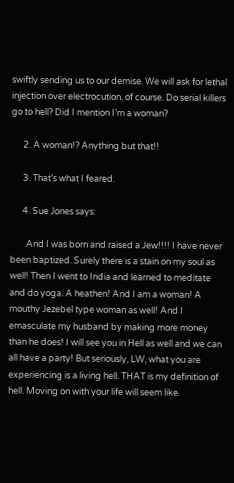swiftly sending us to our demise. We will ask for lethal injection over electrocution, of course. Do serial killers go to hell? Did I mention I’m a woman?

      2. A woman!? Anything but that!!

      3. That’s what I feared.

      4. Sue Jones says:

        And I was born and raised a Jew!!!! I have never been baptized. Surely there is a stain on my soul as well! Then I went to India and learned to meditate and do yoga. A heathen! And I am a woman! A mouthy Jezebel type woman as well! And I emasculate my husband by making more money than he does! I will see you in Hell as well and we can all have a party! But seriously, LW, what you are experiencing is a living hell. THAT is my definition of hell. Moving on with your life will seem like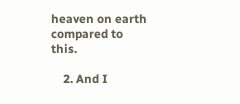heaven on earth compared to this.

    2. And I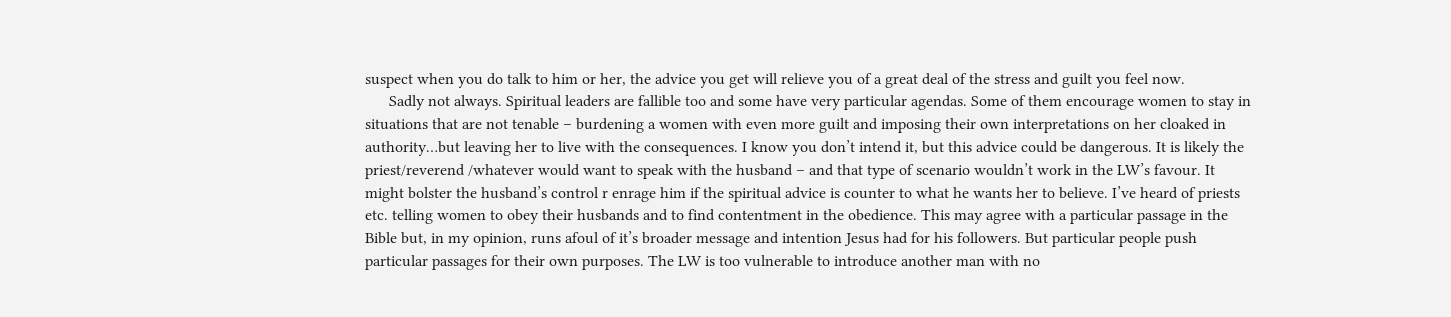suspect when you do talk to him or her, the advice you get will relieve you of a great deal of the stress and guilt you feel now.
      Sadly not always. Spiritual leaders are fallible too and some have very particular agendas. Some of them encourage women to stay in situations that are not tenable – burdening a women with even more guilt and imposing their own interpretations on her cloaked in authority…but leaving her to live with the consequences. I know you don’t intend it, but this advice could be dangerous. It is likely the priest/reverend /whatever would want to speak with the husband – and that type of scenario wouldn’t work in the LW’s favour. It might bolster the husband’s control r enrage him if the spiritual advice is counter to what he wants her to believe. I’ve heard of priests etc. telling women to obey their husbands and to find contentment in the obedience. This may agree with a particular passage in the Bible but, in my opinion, runs afoul of it’s broader message and intention Jesus had for his followers. But particular people push particular passages for their own purposes. The LW is too vulnerable to introduce another man with no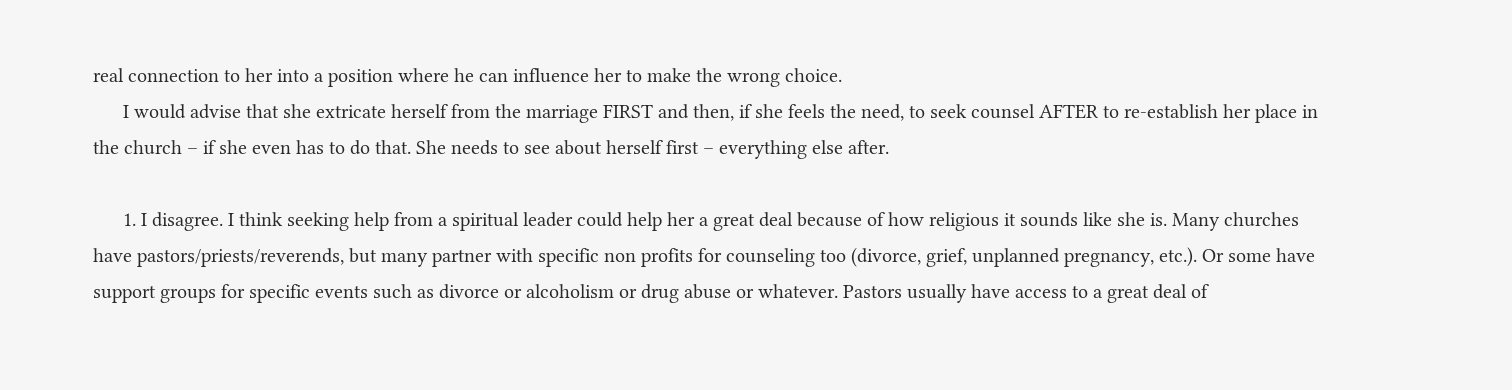real connection to her into a position where he can influence her to make the wrong choice.
      I would advise that she extricate herself from the marriage FIRST and then, if she feels the need, to seek counsel AFTER to re-establish her place in the church – if she even has to do that. She needs to see about herself first – everything else after.

      1. I disagree. I think seeking help from a spiritual leader could help her a great deal because of how religious it sounds like she is. Many churches have pastors/priests/reverends, but many partner with specific non profits for counseling too (divorce, grief, unplanned pregnancy, etc.). Or some have support groups for specific events such as divorce or alcoholism or drug abuse or whatever. Pastors usually have access to a great deal of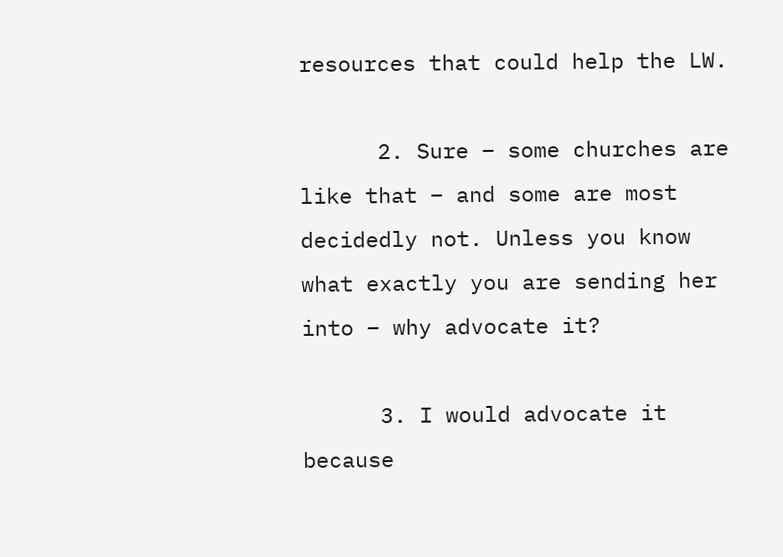resources that could help the LW.

      2. Sure – some churches are like that – and some are most decidedly not. Unless you know what exactly you are sending her into – why advocate it?

      3. I would advocate it because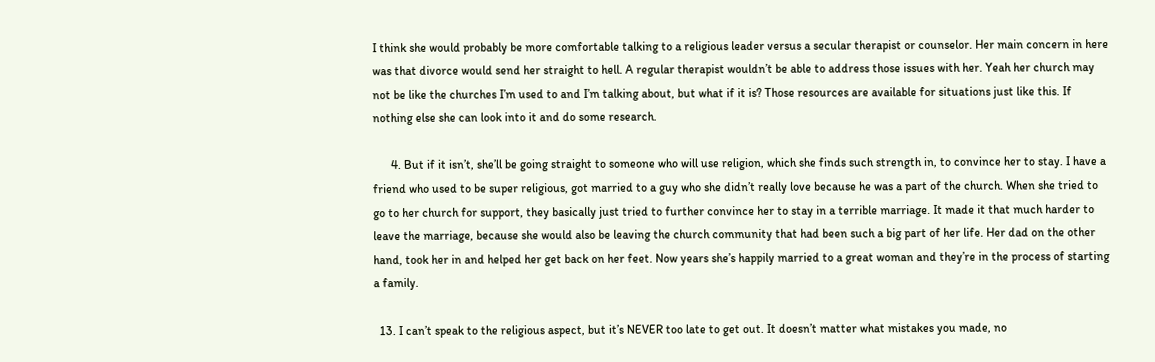I think she would probably be more comfortable talking to a religious leader versus a secular therapist or counselor. Her main concern in here was that divorce would send her straight to hell. A regular therapist wouldn’t be able to address those issues with her. Yeah her church may not be like the churches I’m used to and I’m talking about, but what if it is? Those resources are available for situations just like this. If nothing else she can look into it and do some research.

      4. But if it isn’t, she’ll be going straight to someone who will use religion, which she finds such strength in, to convince her to stay. I have a friend who used to be super religious, got married to a guy who she didn’t really love because he was a part of the church. When she tried to go to her church for support, they basically just tried to further convince her to stay in a terrible marriage. It made it that much harder to leave the marriage, because she would also be leaving the church community that had been such a big part of her life. Her dad on the other hand, took her in and helped her get back on her feet. Now years she’s happily married to a great woman and they’re in the process of starting a family.

  13. I can’t speak to the religious aspect, but it’s NEVER too late to get out. It doesn’t matter what mistakes you made, no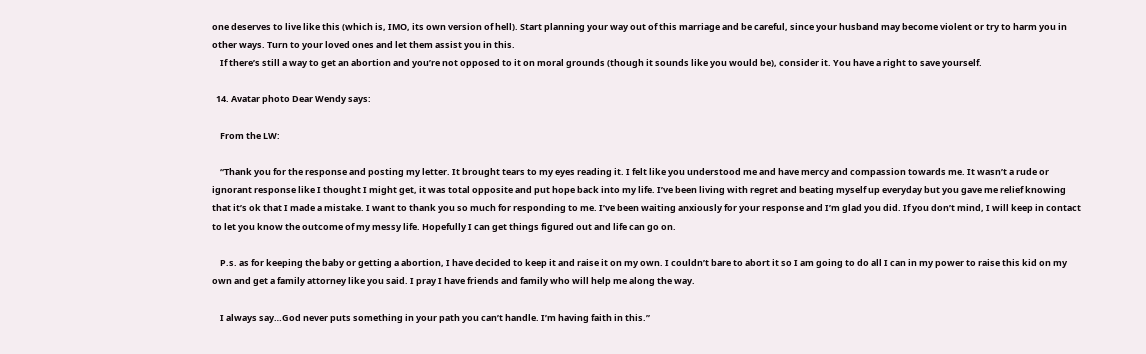one deserves to live like this (which is, IMO, its own version of hell). Start planning your way out of this marriage and be careful, since your husband may become violent or try to harm you in other ways. Turn to your loved ones and let them assist you in this.
    If there’s still a way to get an abortion and you’re not opposed to it on moral grounds (though it sounds like you would be), consider it. You have a right to save yourself.

  14. Avatar photo Dear Wendy says:

    From the LW:

    “Thank you for the response and posting my letter. It brought tears to my eyes reading it. I felt like you understood me and have mercy and compassion towards me. It wasn’t a rude or ignorant response like I thought I might get, it was total opposite and put hope back into my life. I’ve been living with regret and beating myself up everyday but you gave me relief knowing that it’s ok that I made a mistake. I want to thank you so much for responding to me. I’ve been waiting anxiously for your response and I’m glad you did. If you don’t mind, I will keep in contact to let you know the outcome of my messy life. Hopefully I can get things figured out and life can go on.

    P.s. as for keeping the baby or getting a abortion, I have decided to keep it and raise it on my own. I couldn’t bare to abort it so I am going to do all I can in my power to raise this kid on my own and get a family attorney like you said. I pray I have friends and family who will help me along the way.

    I always say…God never puts something in your path you can’t handle. I’m having faith in this.”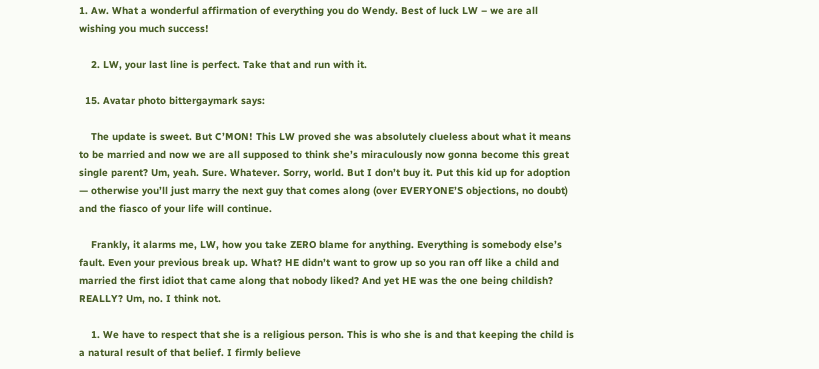1. Aw. What a wonderful affirmation of everything you do Wendy. Best of luck LW – we are all wishing you much success!

    2. LW, your last line is perfect. Take that and run with it.

  15. Avatar photo bittergaymark says:

    The update is sweet. But C’MON! This LW proved she was absolutely clueless about what it means to be married and now we are all supposed to think she’s miraculously now gonna become this great single parent? Um, yeah. Sure. Whatever. Sorry, world. But I don’t buy it. Put this kid up for adoption — otherwise you’ll just marry the next guy that comes along (over EVERYONE’S objections, no doubt) and the fiasco of your life will continue.

    Frankly, it alarms me, LW, how you take ZERO blame for anything. Everything is somebody else’s fault. Even your previous break up. What? HE didn’t want to grow up so you ran off like a child and married the first idiot that came along that nobody liked? And yet HE was the one being childish? REALLY? Um, no. I think not.

    1. We have to respect that she is a religious person. This is who she is and that keeping the child is a natural result of that belief. I firmly believe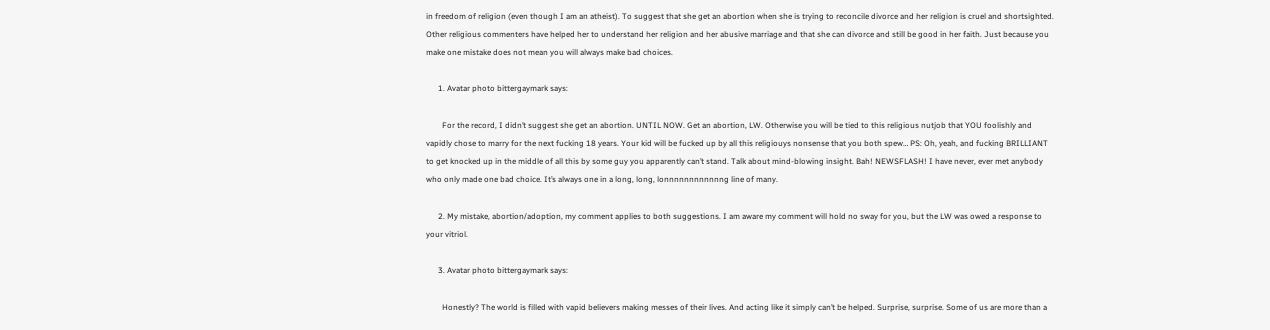in freedom of religion (even though I am an atheist). To suggest that she get an abortion when she is trying to reconcile divorce and her religion is cruel and shortsighted. Other religious commenters have helped her to understand her religion and her abusive marriage and that she can divorce and still be good in her faith. Just because you make one mistake does not mean you will always make bad choices.

      1. Avatar photo bittergaymark says:

        For the record, I didn’t suggest she get an abortion. UNTIL NOW. Get an abortion, LW. Otherwise you will be tied to this religious nutjob that YOU foolishly and vapidly chose to marry for the next fucking 18 years. Your kid will be fucked up by all this religiouys nonsense that you both spew… PS: Oh, yeah, and fucking BRILLIANT to get knocked up in the middle of all this by some guy you apparently can’t stand. Talk about mind-blowing insight. Bah! NEWSFLASH! I have never, ever met anybody who only made one bad choice. It’s always one in a long, long, lonnnnnnnnnnnng line of many.

      2. My mistake, abortion/adoption, my comment applies to both suggestions. I am aware my comment will hold no sway for you, but the LW was owed a response to your vitriol.

      3. Avatar photo bittergaymark says:

        Honestly? The world is filled with vapid believers making messes of their lives. And acting like it simply can’t be helped. Surprise, surprise. Some of us are more than a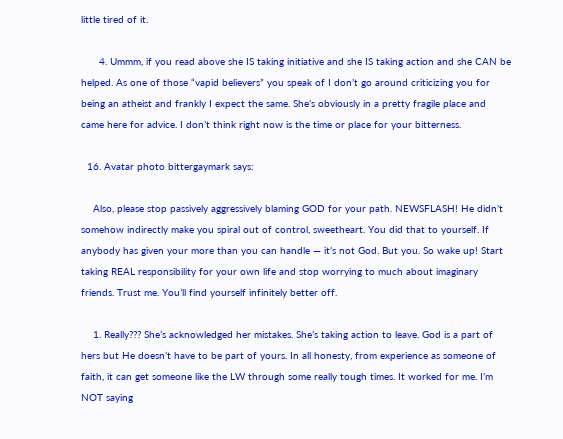little tired of it.

      4. Ummm, if you read above she IS taking initiative and she IS taking action and she CAN be helped. As one of those “vapid believers” you speak of I don’t go around criticizing you for being an atheist and frankly I expect the same. She’s obviously in a pretty fragile place and came here for advice. I don’t think right now is the time or place for your bitterness.

  16. Avatar photo bittergaymark says:

    Also, please stop passively aggressively blaming GOD for your path. NEWSFLASH! He didn’t somehow indirectly make you spiral out of control, sweetheart. You did that to yourself. If anybody has given your more than you can handle — it’s not God. But you. So wake up! Start taking REAL responsibility for your own life and stop worrying to much about imaginary friends. Trust me. You’ll find yourself infinitely better off.

    1. Really??? She’s acknowledged her mistakes. She’s taking action to leave. God is a part of hers but He doesn’t have to be part of yours. In all honesty, from experience as someone of faith, it can get someone like the LW through some really tough times. It worked for me. I’m NOT saying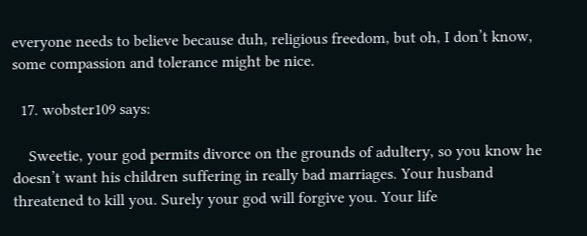everyone needs to believe because duh, religious freedom, but oh, I don’t know, some compassion and tolerance might be nice.

  17. wobster109 says:

    Sweetie, your god permits divorce on the grounds of adultery, so you know he doesn’t want his children suffering in really bad marriages. Your husband threatened to kill you. Surely your god will forgive you. Your life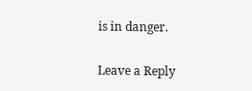is in danger.

Leave a Reply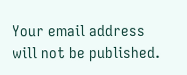Your email address will not be published.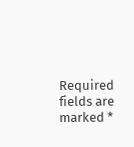Required fields are marked *